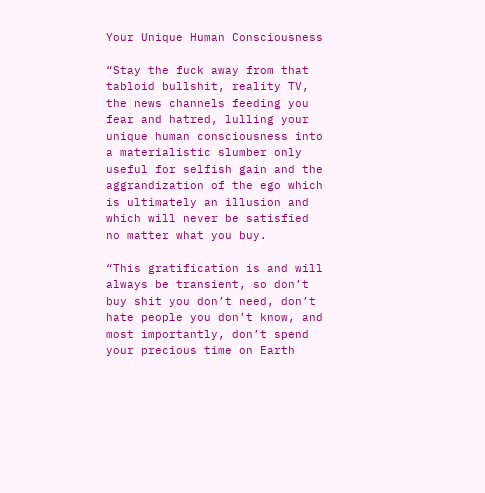Your Unique Human Consciousness

“Stay the fuck away from that tabloid bullshit, reality TV, the news channels feeding you fear and hatred, lulling your unique human consciousness into a materialistic slumber only useful for selfish gain and the aggrandization of the ego which is ultimately an illusion and which will never be satisfied no matter what you buy.

“This gratification is and will always be transient, so don’t buy shit you don’t need, don’t hate people you don’t know, and most importantly, don’t spend your precious time on Earth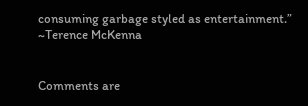consuming garbage styled as entertainment.” ~Terence McKenna


Comments are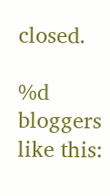closed.

%d bloggers like this: